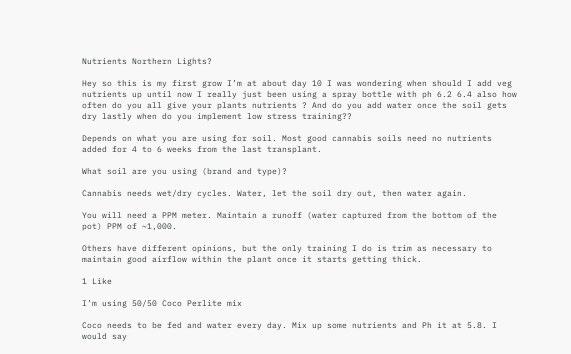Nutrients Northern Lights?

Hey so this is my first grow I’m at about day 10 I was wondering when should I add veg nutrients up until now I really just been using a spray bottle with ph 6.2 6.4 also how often do you all give your plants nutrients ? And do you add water once the soil gets dry lastly when do you implement low stress training??

Depends on what you are using for soil. Most good cannabis soils need no nutrients added for 4 to 6 weeks from the last transplant.

What soil are you using (brand and type)?

Cannabis needs wet/dry cycles. Water, let the soil dry out, then water again.

You will need a PPM meter. Maintain a runoff (water captured from the bottom of the pot) PPM of ~1,000.

Others have different opinions, but the only training I do is trim as necessary to maintain good airflow within the plant once it starts getting thick.

1 Like

I’m using 50/50 Coco Perlite mix

Coco needs to be fed and water every day. Mix up some nutrients and Ph it at 5.8. I would say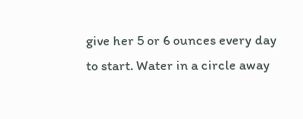give her 5 or 6 ounces every day to start. Water in a circle away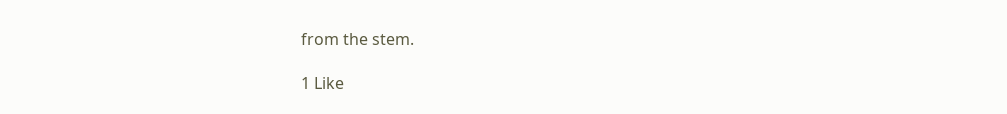from the stem.

1 Like